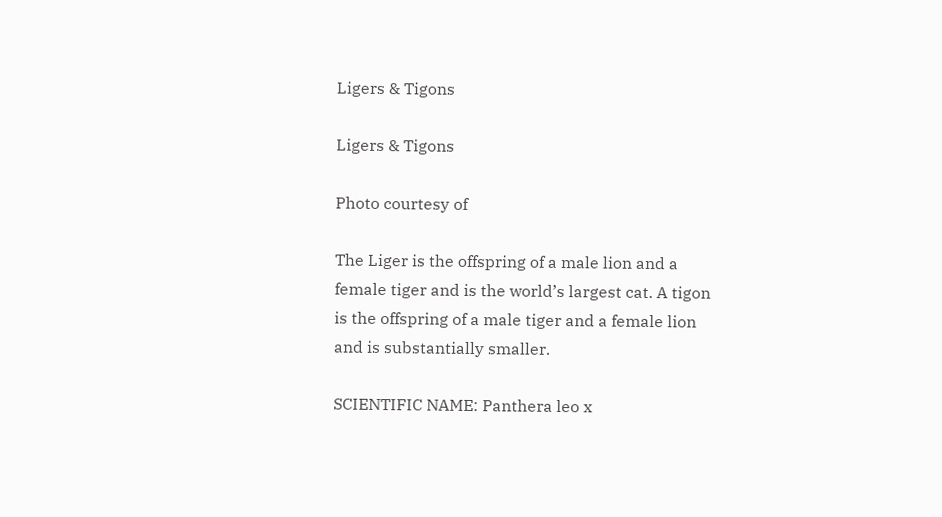Ligers & Tigons

Ligers & Tigons

Photo courtesy of

The Liger is the offspring of a male lion and a female tiger and is the world’s largest cat. A tigon is the offspring of a male tiger and a female lion and is substantially smaller.

SCIENTIFIC NAME: Panthera leo x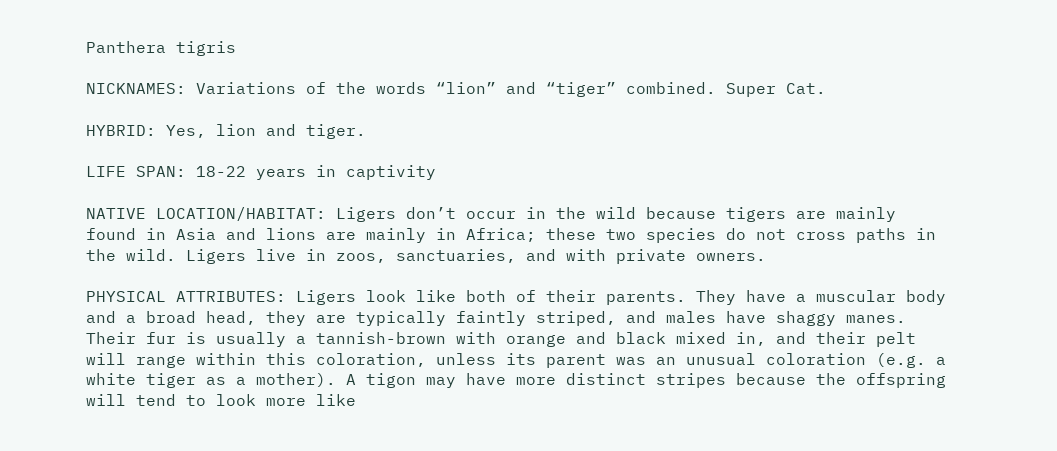Panthera tigris

NICKNAMES: Variations of the words “lion” and “tiger” combined. Super Cat.

HYBRID: Yes, lion and tiger.

LIFE SPAN: 18-22 years in captivity

NATIVE LOCATION/HABITAT: Ligers don’t occur in the wild because tigers are mainly found in Asia and lions are mainly in Africa; these two species do not cross paths in the wild. Ligers live in zoos, sanctuaries, and with private owners.

PHYSICAL ATTRIBUTES: Ligers look like both of their parents. They have a muscular body and a broad head, they are typically faintly striped, and males have shaggy manes. Their fur is usually a tannish-brown with orange and black mixed in, and their pelt will range within this coloration, unless its parent was an unusual coloration (e.g. a white tiger as a mother). A tigon may have more distinct stripes because the offspring will tend to look more like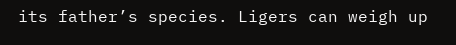its father’s species. Ligers can weigh up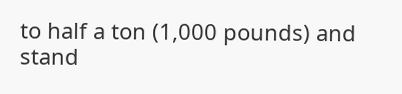to half a ton (1,000 pounds) and stand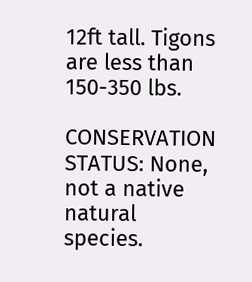12ft tall. Tigons are less than 150-350 lbs.

CONSERVATION STATUS: None, not a native natural species.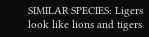SIMILAR SPECIES: Ligers look like lions and tigers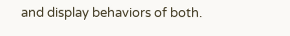and display behaviors of both.